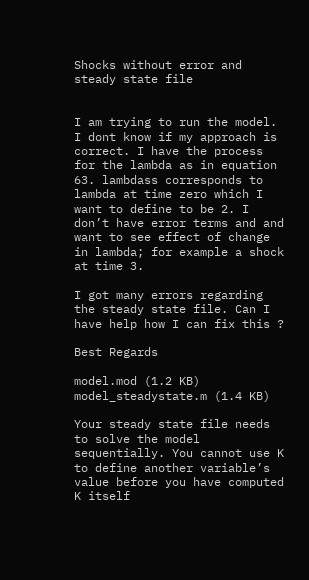Shocks without error and steady state file


I am trying to run the model. I dont know if my approach is correct. I have the process for the lambda as in equation 63. lambdass corresponds to lambda at time zero which I want to define to be 2. I don’t have error terms and and want to see effect of change in lambda; for example a shock at time 3.

I got many errors regarding the steady state file. Can I have help how I can fix this ?

Best Regards

model.mod (1.2 KB) model_steadystate.m (1.4 KB)

Your steady state file needs to solve the model sequentially. You cannot use K to define another variable’s value before you have computed K itself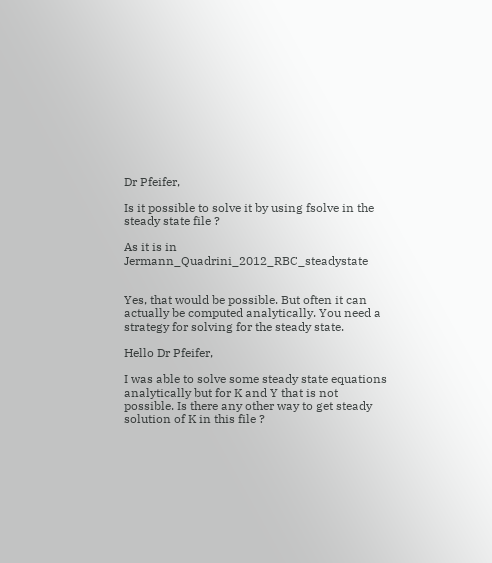Dr Pfeifer,

Is it possible to solve it by using fsolve in the steady state file ?

As it is in Jermann_Quadrini_2012_RBC_steadystate


Yes, that would be possible. But often it can actually be computed analytically. You need a strategy for solving for the steady state.

Hello Dr Pfeifer,

I was able to solve some steady state equations analytically but for K and Y that is not possible. Is there any other way to get steady solution of K in this file ?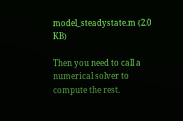model_steadystate.m (2.0 KB)

Then you need to call a numerical solver to compute the rest.